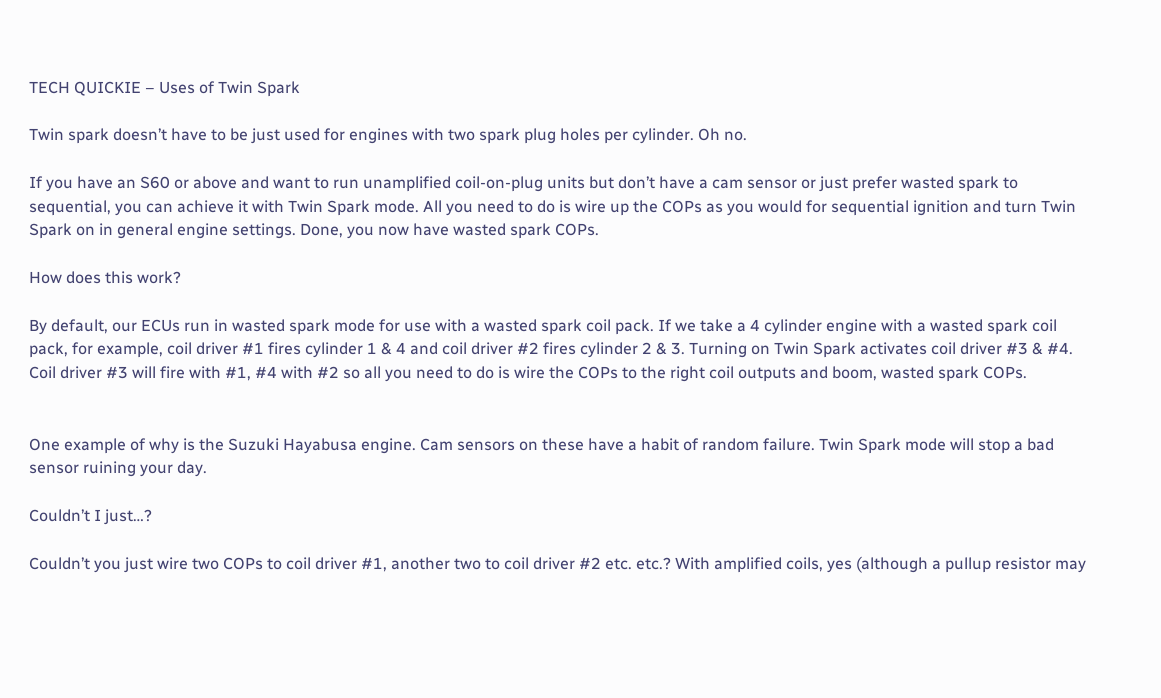TECH QUICKIE – Uses of Twin Spark

Twin spark doesn’t have to be just used for engines with two spark plug holes per cylinder. Oh no.

If you have an S60 or above and want to run unamplified coil-on-plug units but don’t have a cam sensor or just prefer wasted spark to sequential, you can achieve it with Twin Spark mode. All you need to do is wire up the COPs as you would for sequential ignition and turn Twin Spark on in general engine settings. Done, you now have wasted spark COPs.

How does this work?

By default, our ECUs run in wasted spark mode for use with a wasted spark coil pack. If we take a 4 cylinder engine with a wasted spark coil pack, for example, coil driver #1 fires cylinder 1 & 4 and coil driver #2 fires cylinder 2 & 3. Turning on Twin Spark activates coil driver #3 & #4. Coil driver #3 will fire with #1, #4 with #2 so all you need to do is wire the COPs to the right coil outputs and boom, wasted spark COPs.


One example of why is the Suzuki Hayabusa engine. Cam sensors on these have a habit of random failure. Twin Spark mode will stop a bad sensor ruining your day.

Couldn’t I just…?

Couldn’t you just wire two COPs to coil driver #1, another two to coil driver #2 etc. etc.? With amplified coils, yes (although a pullup resistor may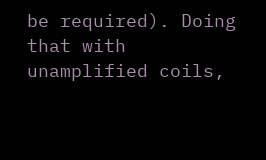be required). Doing that with unamplified coils,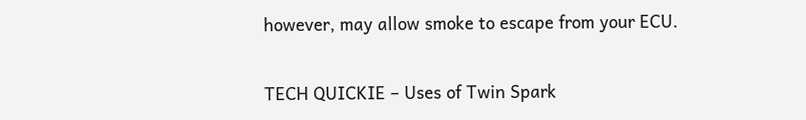however, may allow smoke to escape from your ECU.

TECH QUICKIE – Uses of Twin Spark